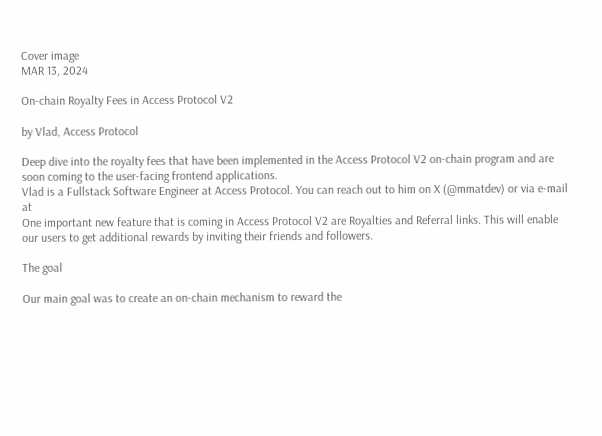Cover image
MAR 13, 2024

On-chain Royalty Fees in Access Protocol V2

by Vlad, Access Protocol

Deep dive into the royalty fees that have been implemented in the Access Protocol V2 on-chain program and are soon coming to the user-facing frontend applications.
Vlad is a Fullstack Software Engineer at Access Protocol. You can reach out to him on X (@mmatdev) or via e-mail at
One important new feature that is coming in Access Protocol V2 are Royalties and Referral links. This will enable our users to get additional rewards by inviting their friends and followers.

The goal

Our main goal was to create an on-chain mechanism to reward the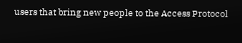users that bring new people to the Access Protocol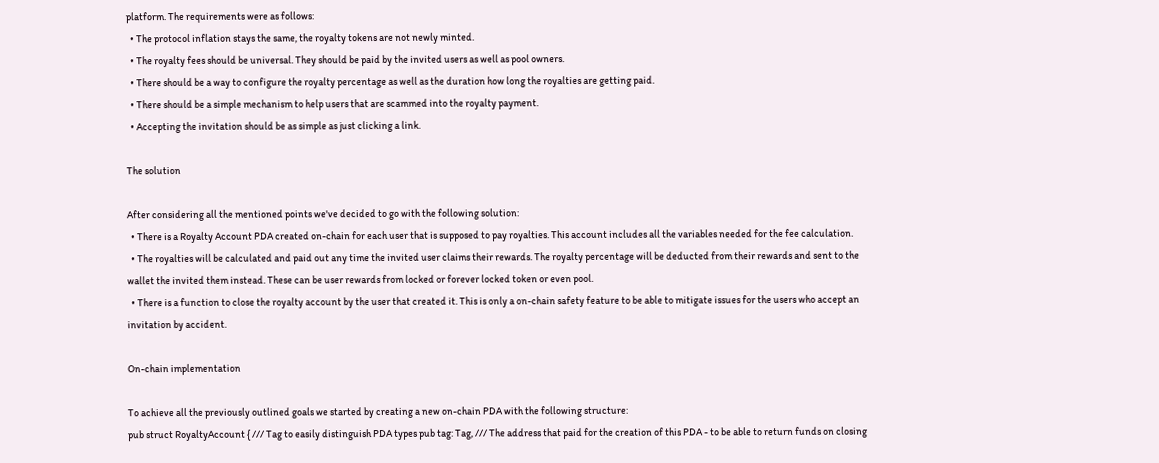platform. The requirements were as follows:
  • The protocol inflation stays the same, the royalty tokens are not newly minted.
  • The royalty fees should be universal. They should be paid by the invited users as well as pool owners.
  • There should be a way to configure the royalty percentage as well as the duration how long the royalties are getting paid.
  • There should be a simple mechanism to help users that are scammed into the royalty payment.
  • Accepting the invitation should be as simple as just clicking a link.

The solution

After considering all the mentioned points we've decided to go with the following solution:
  • There is a Royalty Account PDA created on-chain for each user that is supposed to pay royalties. This account includes all the variables needed for the fee calculation.
  • The royalties will be calculated and paid out any time the invited user claims their rewards. The royalty percentage will be deducted from their rewards and sent to the wallet the invited them instead. These can be user rewards from locked or forever locked token or even pool.
  • There is a function to close the royalty account by the user that created it. This is only a on-chain safety feature to be able to mitigate issues for the users who accept an invitation by accident.

On-chain implementation

To achieve all the previously outlined goals we started by creating a new on-chain PDA with the following structure:
pub struct RoyaltyAccount { /// Tag to easily distinguish PDA types pub tag: Tag, /// The address that paid for the creation of this PDA - to be able to return funds on closing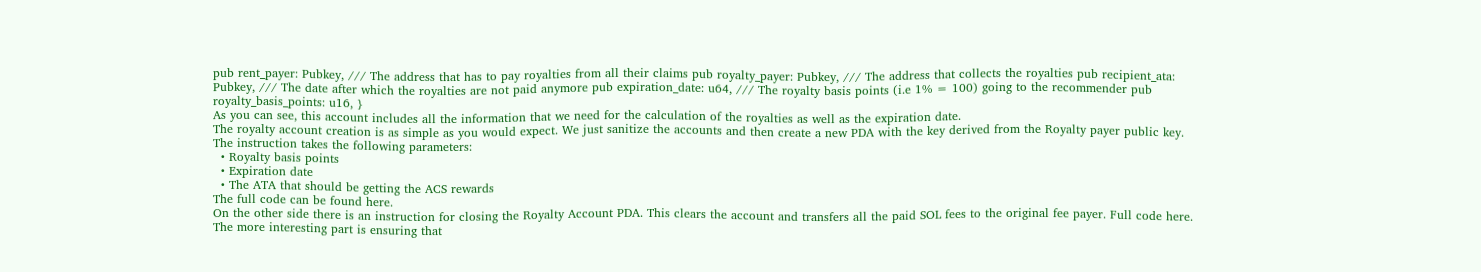pub rent_payer: Pubkey, /// The address that has to pay royalties from all their claims pub royalty_payer: Pubkey, /// The address that collects the royalties pub recipient_ata: Pubkey, /// The date after which the royalties are not paid anymore pub expiration_date: u64, /// The royalty basis points (i.e 1% = 100) going to the recommender pub royalty_basis_points: u16, }
As you can see, this account includes all the information that we need for the calculation of the royalties as well as the expiration date.
The royalty account creation is as simple as you would expect. We just sanitize the accounts and then create a new PDA with the key derived from the Royalty payer public key. The instruction takes the following parameters:
  • Royalty basis points
  • Expiration date
  • The ATA that should be getting the ACS rewards
The full code can be found here.
On the other side there is an instruction for closing the Royalty Account PDA. This clears the account and transfers all the paid SOL fees to the original fee payer. Full code here.
The more interesting part is ensuring that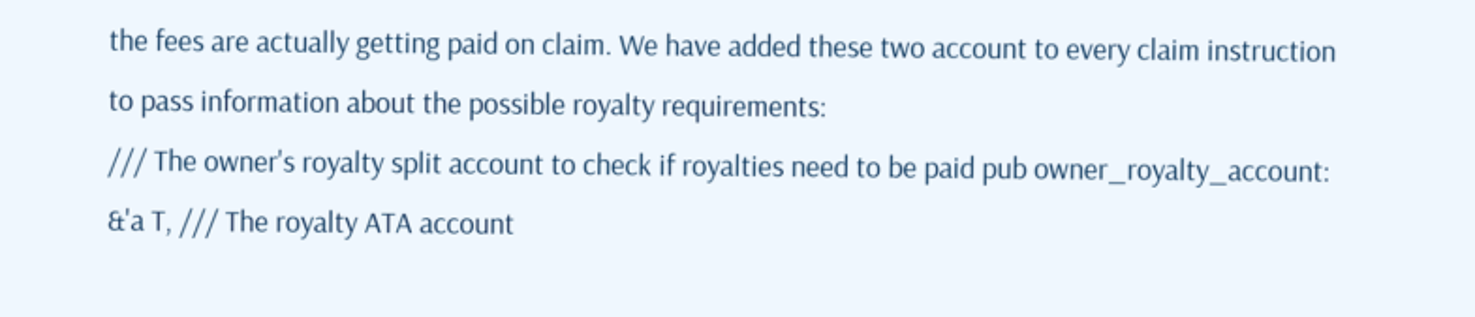the fees are actually getting paid on claim. We have added these two account to every claim instruction to pass information about the possible royalty requirements:
/// The owner's royalty split account to check if royalties need to be paid pub owner_royalty_account: &'a T, /// The royalty ATA account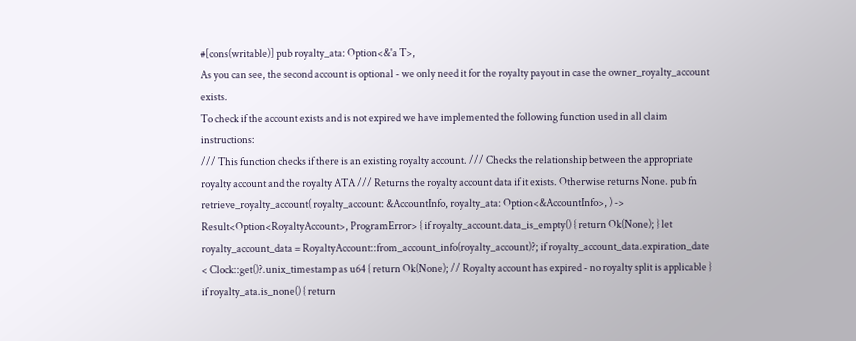#[cons(writable)] pub royalty_ata: Option<&'a T>,
As you can see, the second account is optional - we only need it for the royalty payout in case the owner_royalty_account exists.
To check if the account exists and is not expired we have implemented the following function used in all claim instructions:
/// This function checks if there is an existing royalty account. /// Checks the relationship between the appropriate royalty account and the royalty ATA /// Returns the royalty account data if it exists. Otherwise returns None. pub fn retrieve_royalty_account( royalty_account: &AccountInfo, royalty_ata: Option<&AccountInfo>, ) -> Result<Option<RoyaltyAccount>, ProgramError> { if royalty_account.data_is_empty() { return Ok(None); } let royalty_account_data = RoyaltyAccount::from_account_info(royalty_account)?; if royalty_account_data.expiration_date < Clock::get()?.unix_timestamp as u64 { return Ok(None); // Royalty account has expired - no royalty split is applicable } if royalty_ata.is_none() { return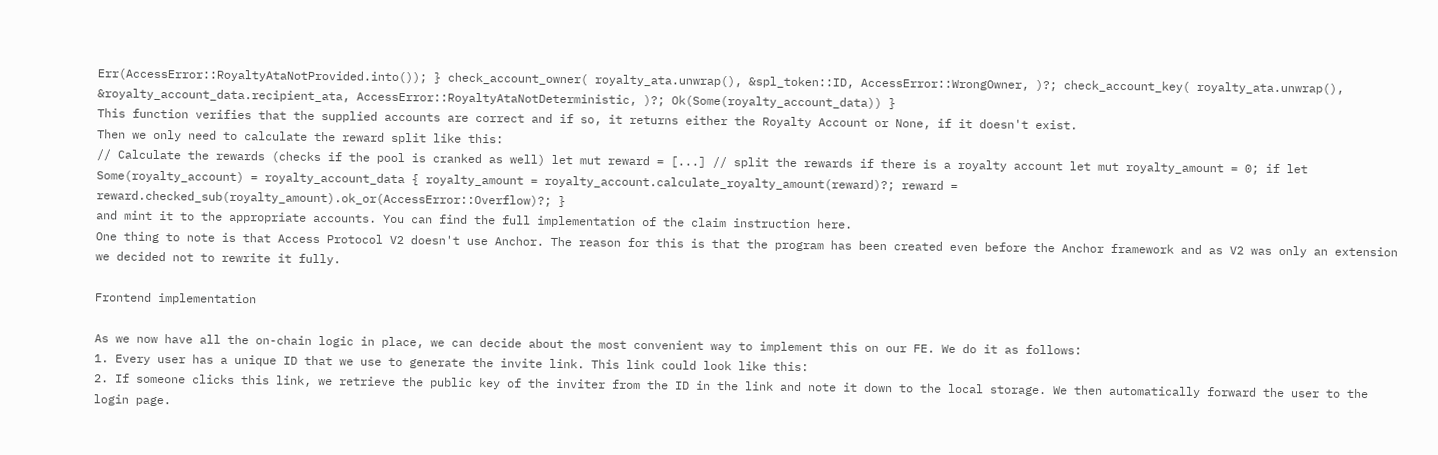Err(AccessError::RoyaltyAtaNotProvided.into()); } check_account_owner( royalty_ata.unwrap(), &spl_token::ID, AccessError::WrongOwner, )?; check_account_key( royalty_ata.unwrap(), &royalty_account_data.recipient_ata, AccessError::RoyaltyAtaNotDeterministic, )?; Ok(Some(royalty_account_data)) }
This function verifies that the supplied accounts are correct and if so, it returns either the Royalty Account or None, if it doesn't exist.
Then we only need to calculate the reward split like this:
// Calculate the rewards (checks if the pool is cranked as well) let mut reward = [...] // split the rewards if there is a royalty account let mut royalty_amount = 0; if let Some(royalty_account) = royalty_account_data { royalty_amount = royalty_account.calculate_royalty_amount(reward)?; reward = reward.checked_sub(royalty_amount).ok_or(AccessError::Overflow)?; }
and mint it to the appropriate accounts. You can find the full implementation of the claim instruction here.
One thing to note is that Access Protocol V2 doesn't use Anchor. The reason for this is that the program has been created even before the Anchor framework and as V2 was only an extension we decided not to rewrite it fully.

Frontend implementation

As we now have all the on-chain logic in place, we can decide about the most convenient way to implement this on our FE. We do it as follows:
1. Every user has a unique ID that we use to generate the invite link. This link could look like this:
2. If someone clicks this link, we retrieve the public key of the inviter from the ID in the link and note it down to the local storage. We then automatically forward the user to the login page.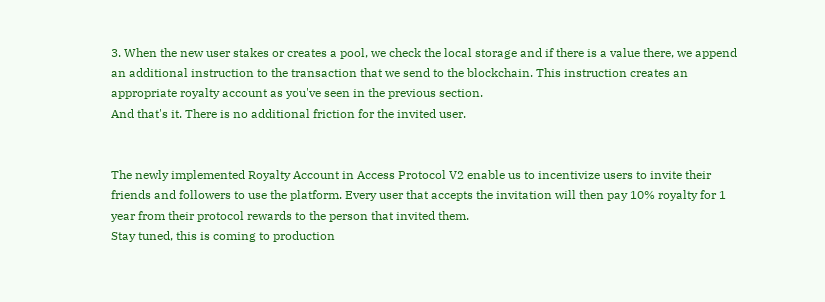3. When the new user stakes or creates a pool, we check the local storage and if there is a value there, we append an additional instruction to the transaction that we send to the blockchain. This instruction creates an appropriate royalty account as you've seen in the previous section.
And that's it. There is no additional friction for the invited user.


The newly implemented Royalty Account in Access Protocol V2 enable us to incentivize users to invite their friends and followers to use the platform. Every user that accepts the invitation will then pay 10% royalty for 1 year from their protocol rewards to the person that invited them.
Stay tuned, this is coming to production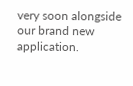very soon alongside our brand new application.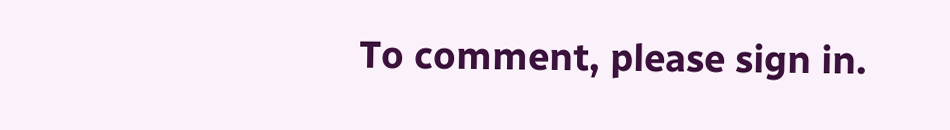To comment, please sign in.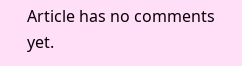Article has no comments yet.